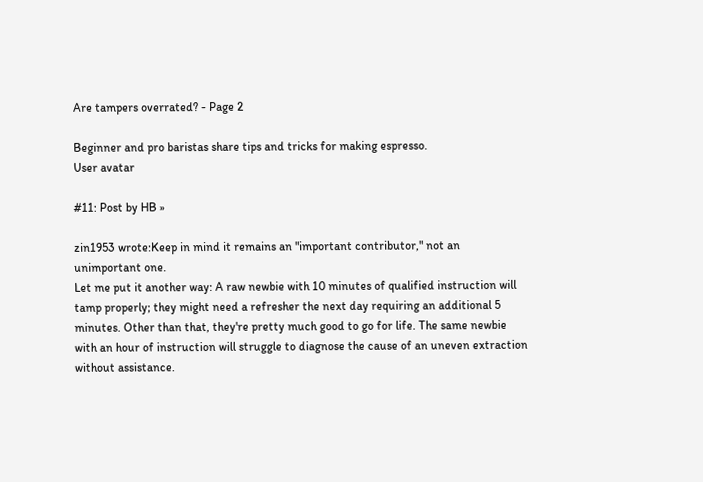Are tampers overrated? - Page 2

Beginner and pro baristas share tips and tricks for making espresso.
User avatar

#11: Post by HB »

zin1953 wrote:Keep in mind it remains an "important contributor," not an unimportant one.
Let me put it another way: A raw newbie with 10 minutes of qualified instruction will tamp properly; they might need a refresher the next day requiring an additional 5 minutes. Other than that, they're pretty much good to go for life. The same newbie with an hour of instruction will struggle to diagnose the cause of an uneven extraction without assistance.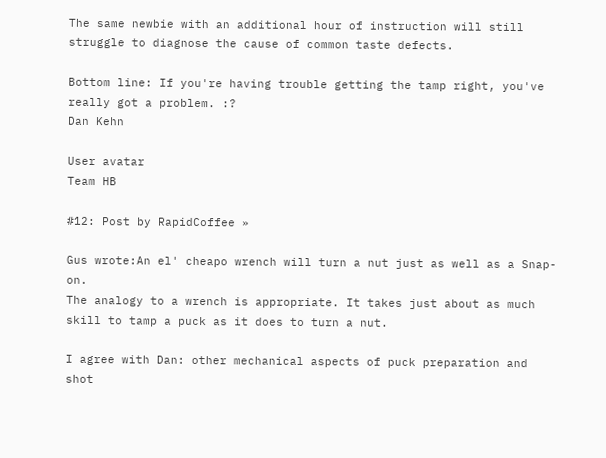The same newbie with an additional hour of instruction will still struggle to diagnose the cause of common taste defects.

Bottom line: If you're having trouble getting the tamp right, you've really got a problem. :?
Dan Kehn

User avatar
Team HB

#12: Post by RapidCoffee »

Gus wrote:An el' cheapo wrench will turn a nut just as well as a Snap-on.
The analogy to a wrench is appropriate. It takes just about as much skill to tamp a puck as it does to turn a nut.

I agree with Dan: other mechanical aspects of puck preparation and shot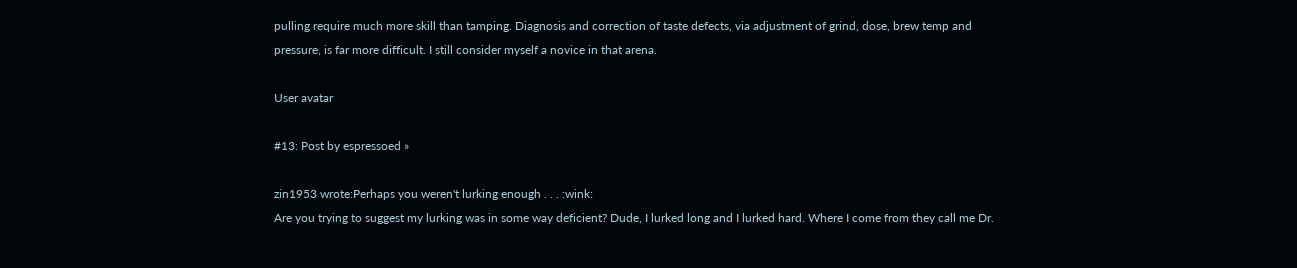pulling require much more skill than tamping. Diagnosis and correction of taste defects, via adjustment of grind, dose, brew temp and pressure, is far more difficult. I still consider myself a novice in that arena.

User avatar

#13: Post by espressoed »

zin1953 wrote:Perhaps you weren't lurking enough . . . :wink:
Are you trying to suggest my lurking was in some way deficient? Dude, I lurked long and I lurked hard. Where I come from they call me Dr.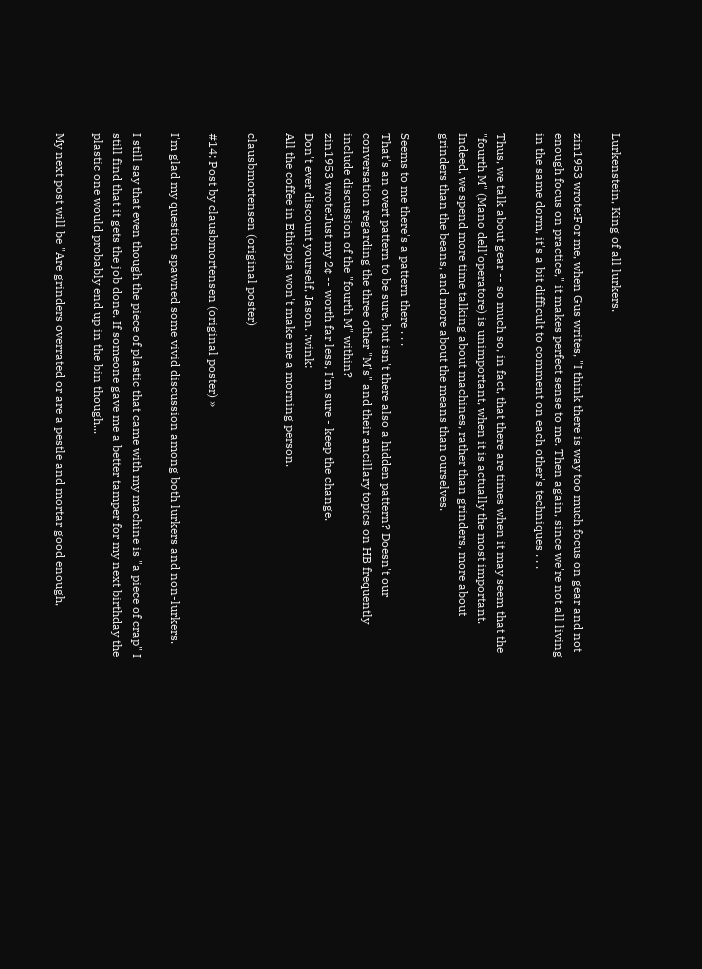Lurkenstein, King of all lurkers.

zin1953 wrote:For me, when Gus writes, "I think there is way too much focus on gear and not enough focus on practice," it makes perfect sense to me. Then again, since we're not all living in the same dorm, it's a bit difficult to comment on each other's techniques . . .

Thus, we talk about gear -- so much so, in fact, that there are times when it may seem that the "fourth M" (Mano dell'operatore) is unimportant, when it is actually the most important. Indeed, we spend more time talking about machines, rather than grinders, more about grinders than the beans, and more about the means than ourselves.

Seems to me there's a pattern there . . .
That's an overt pattern to be sure, but isn't there also a hidden pattern? Doesn't our conversation regarding the three other "M's" and their ancillary topics on HB frequently include discussion of the "fourth M" within?
zin1953 wrote:Just my 2¢ -- worth far less, I'm sure - keep the change.
Don't ever discount yourself, Jason. :wink:
All the coffee in Ethiopia won't make me a morning person.

clausbmortensen (original poster)

#14: Post by clausbmortensen (original poster) »

I'm glad my question spawned some vivid discussion among both lurkers and non-lurkers.

I still say that even though the piece of plastic that came with my machine is "a piece of crap" I still find that it gets the job done. If someone gave me a better tamper for my next birthday the plastic one would probably end up in the bin though...

My next post will be "Are grinders overrated or are a pestle and mortar good enough,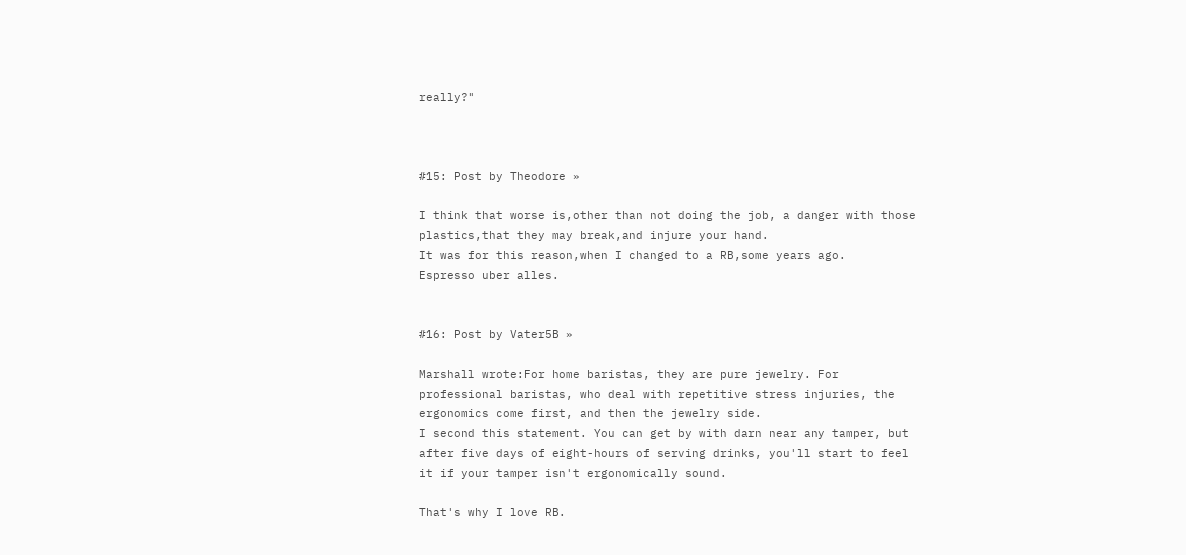really?"



#15: Post by Theodore »

I think that worse is,other than not doing the job, a danger with those plastics,that they may break,and injure your hand.
It was for this reason,when I changed to a RB,some years ago.
Espresso uber alles.


#16: Post by Vater5B »

Marshall wrote:For home baristas, they are pure jewelry. For professional baristas, who deal with repetitive stress injuries, the ergonomics come first, and then the jewelry side.
I second this statement. You can get by with darn near any tamper, but after five days of eight-hours of serving drinks, you'll start to feel it if your tamper isn't ergonomically sound.

That's why I love RB.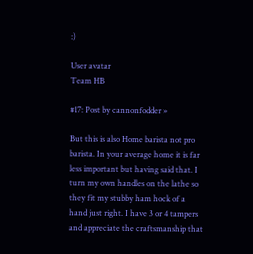:)

User avatar
Team HB

#17: Post by cannonfodder »

But this is also Home barista not pro barista. In your average home it is far less important but having said that. I turn my own handles on the lathe so they fit my stubby ham hock of a hand just right. I have 3 or 4 tampers and appreciate the craftsmanship that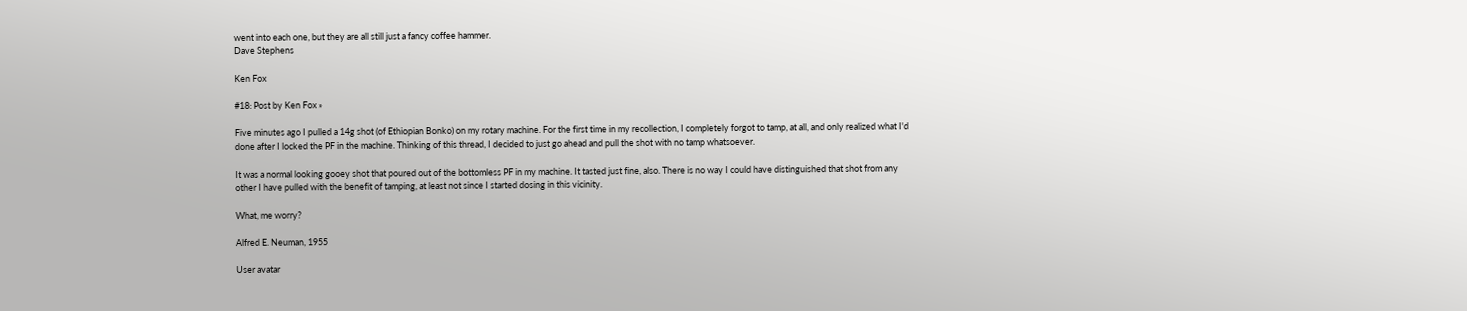went into each one, but they are all still just a fancy coffee hammer.
Dave Stephens

Ken Fox

#18: Post by Ken Fox »

Five minutes ago I pulled a 14g shot (of Ethiopian Bonko) on my rotary machine. For the first time in my recollection, I completely forgot to tamp, at all, and only realized what I'd done after I locked the PF in the machine. Thinking of this thread, I decided to just go ahead and pull the shot with no tamp whatsoever.

It was a normal looking gooey shot that poured out of the bottomless PF in my machine. It tasted just fine, also. There is no way I could have distinguished that shot from any other I have pulled with the benefit of tamping, at least not since I started dosing in this vicinity.

What, me worry?

Alfred E. Neuman, 1955

User avatar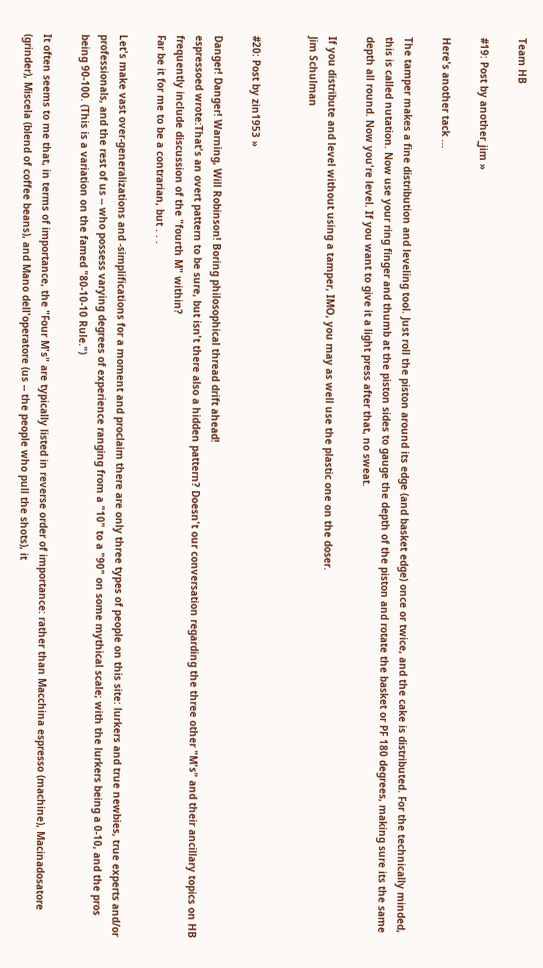Team HB

#19: Post by another_jim »

Here's another tack ...

The tamper makes a fine distribution and leveling tool. Just roll the piston around its edge (and basket edge) once or twice, and the cake is distributed. For the technically minded, this is called nutation. Now use your ring finger and thumb at the piston sides to gauge the depth of the piston and rotate the basket or PF 180 degrees, making sure its the same depth all round. Now you're level. If you want to give it a light press after that, no sweat.

If you distribute and level without using a tamper, IMO, you may as well use the plastic one on the doser.
Jim Schulman


#20: Post by zin1953 »

Danger! Danger! Warning, Will Robinson! Boring philosophical thread drift ahead!
espressoed wrote:That's an overt pattern to be sure, but isn't there also a hidden pattern? Doesn't our conversation regarding the three other "M's" and their ancillary topics on HB frequently include discussion of the "fourth M" within?
Far be it for me to be a contrarian, but . . .

Let's make vast over-generalizations and -simplifications for a moment and proclaim there are only three types of people on this site: lurkers and true newbies, true experts and/or professionals, and the rest of us -- who possess varying degrees of experience ranging from a "10" to a "90" on some mythical scale; with the lurkers being a 0-10, and the pros being 90-100. (This is a variation on the famed "80-10-10 Rule.")

It often seems to me that, in terms of importance, the "Four M's" are typically listed in reverse order of importance: rather than Macchina espresso (machine), Macinadosatore (grinder), Miscela (blend of coffee beans), and Mano dell'operatore (us -- the people who pull the shots), it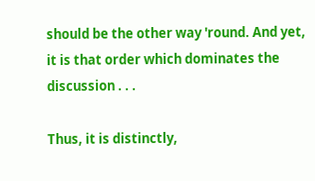should be the other way 'round. And yet, it is that order which dominates the discussion . . .

Thus, it is distinctly,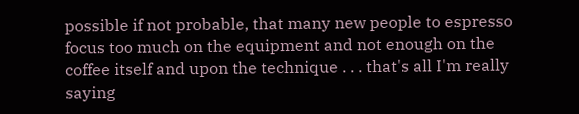possible if not probable, that many new people to espresso focus too much on the equipment and not enough on the coffee itself and upon the technique . . . that's all I'm really saying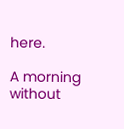here.

A morning without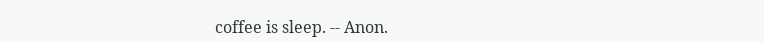coffee is sleep. -- Anon.